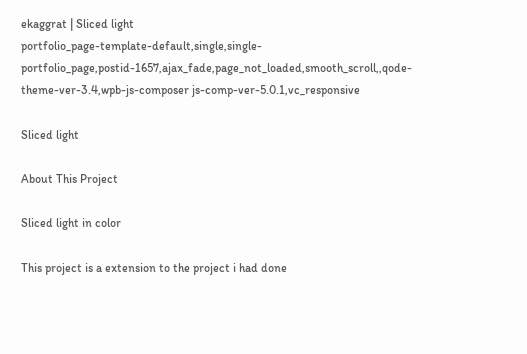ekaggrat | Sliced light
portfolio_page-template-default,single,single-portfolio_page,postid-1657,ajax_fade,page_not_loaded,smooth_scroll,,qode-theme-ver-3.4,wpb-js-composer js-comp-ver-5.0.1,vc_responsive

Sliced light

About This Project

Sliced light in color

This project is a extension to the project i had done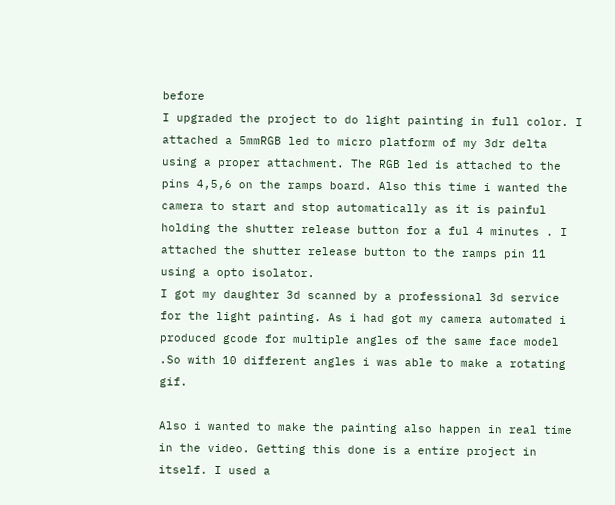before
I upgraded the project to do light painting in full color. I attached a 5mmRGB led to micro platform of my 3dr delta using a proper attachment. The RGB led is attached to the pins 4,5,6 on the ramps board. Also this time i wanted the camera to start and stop automatically as it is painful holding the shutter release button for a ful 4 minutes . I attached the shutter release button to the ramps pin 11 using a opto isolator.
I got my daughter 3d scanned by a professional 3d service for the light painting. As i had got my camera automated i produced gcode for multiple angles of the same face model .So with 10 different angles i was able to make a rotating gif.

Also i wanted to make the painting also happen in real time in the video. Getting this done is a entire project in itself. I used a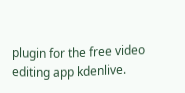plugin for the free video editing app kdenlive.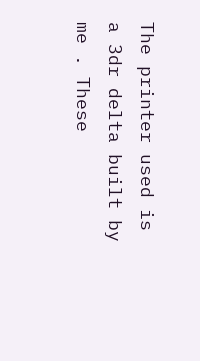The printer used is a 3dr delta built by me . These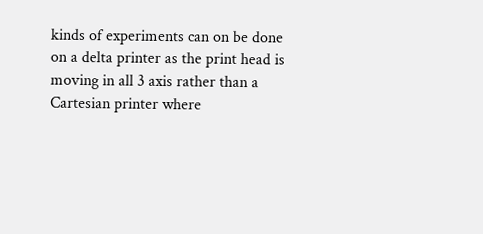kinds of experiments can on be done on a delta printer as the print head is moving in all 3 axis rather than a Cartesian printer where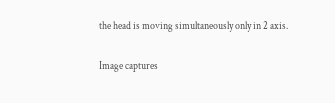the head is moving simultaneously only in 2 axis.

Image captures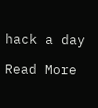hack a day

Read More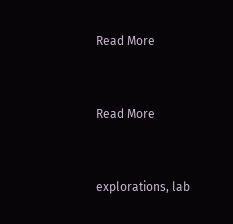Read More


Read More


explorations, lab